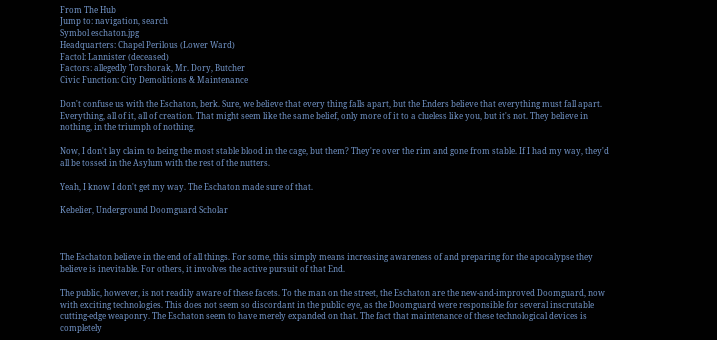From The Hub
Jump to: navigation, search
Symbol eschaton.jpg
Headquarters: Chapel Perilous (Lower Ward)
Factol: Lannister (deceased)
Factors: allegedly Torshorak, Mr. Dory, Butcher
Civic Function: City Demolitions & Maintenance

Don't confuse us with the Eschaton, berk. Sure, we believe that every thing falls apart, but the Enders believe that everything must fall apart. Everything, all of it, all of creation. That might seem like the same belief, only more of it to a clueless like you, but it's not. They believe in nothing, in the triumph of nothing.

Now, I don't lay claim to being the most stable blood in the cage, but them? They're over the rim and gone from stable. If I had my way, they'd all be tossed in the Asylum with the rest of the nutters.

Yeah, I know I don't get my way. The Eschaton made sure of that.

Kebelier, Underground Doomguard Scholar



The Eschaton believe in the end of all things. For some, this simply means increasing awareness of and preparing for the apocalypse they believe is inevitable. For others, it involves the active pursuit of that End.

The public, however, is not readily aware of these facets. To the man on the street, the Eschaton are the new-and-improved Doomguard, now with exciting technologies. This does not seem so discordant in the public eye, as the Doomguard were responsible for several inscrutable cutting-edge weaponry. The Eschaton seem to have merely expanded on that. The fact that maintenance of these technological devices is completely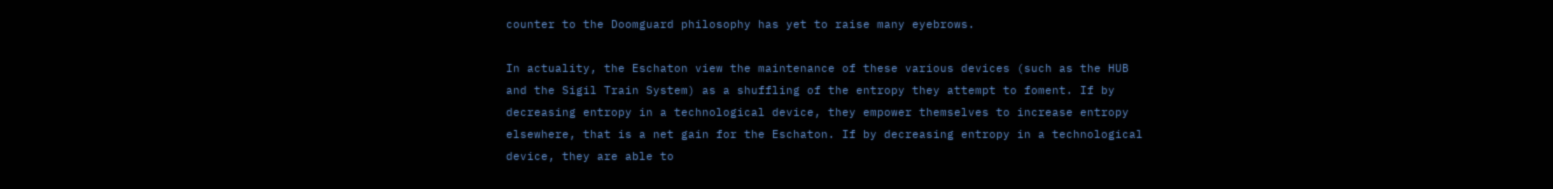counter to the Doomguard philosophy has yet to raise many eyebrows.

In actuality, the Eschaton view the maintenance of these various devices (such as the HUB and the Sigil Train System) as a shuffling of the entropy they attempt to foment. If by decreasing entropy in a technological device, they empower themselves to increase entropy elsewhere, that is a net gain for the Eschaton. If by decreasing entropy in a technological device, they are able to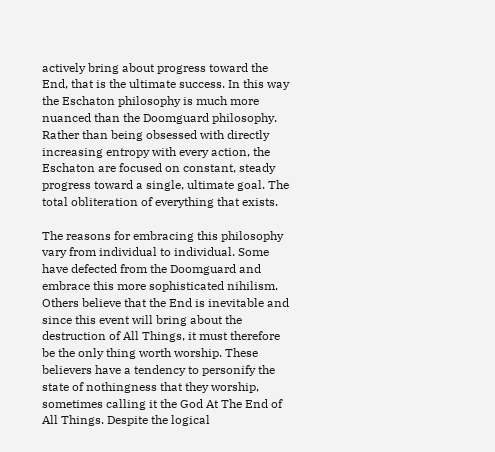actively bring about progress toward the End, that is the ultimate success. In this way the Eschaton philosophy is much more nuanced than the Doomguard philosophy. Rather than being obsessed with directly increasing entropy with every action, the Eschaton are focused on constant, steady progress toward a single, ultimate goal. The total obliteration of everything that exists.

The reasons for embracing this philosophy vary from individual to individual. Some have defected from the Doomguard and embrace this more sophisticated nihilism. Others believe that the End is inevitable and since this event will bring about the destruction of All Things, it must therefore be the only thing worth worship. These believers have a tendency to personify the state of nothingness that they worship, sometimes calling it the God At The End of All Things. Despite the logical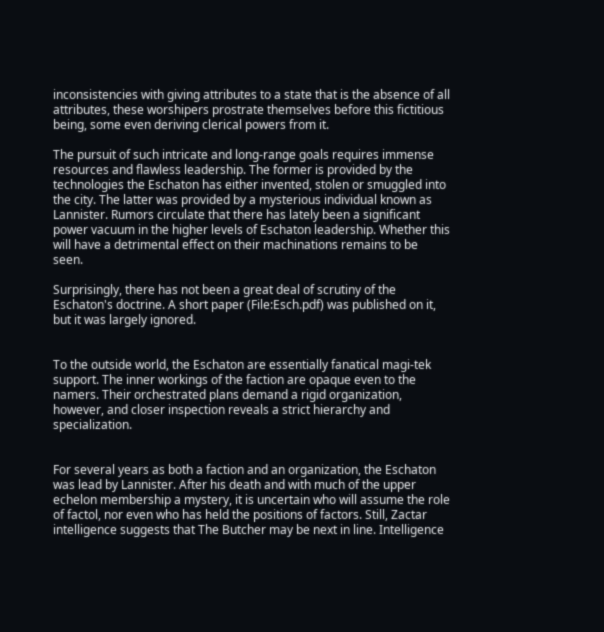inconsistencies with giving attributes to a state that is the absence of all attributes, these worshipers prostrate themselves before this fictitious being, some even deriving clerical powers from it.

The pursuit of such intricate and long-range goals requires immense resources and flawless leadership. The former is provided by the technologies the Eschaton has either invented, stolen or smuggled into the city. The latter was provided by a mysterious individual known as Lannister. Rumors circulate that there has lately been a significant power vacuum in the higher levels of Eschaton leadership. Whether this will have a detrimental effect on their machinations remains to be seen.

Surprisingly, there has not been a great deal of scrutiny of the Eschaton's doctrine. A short paper (File:Esch.pdf) was published on it, but it was largely ignored.


To the outside world, the Eschaton are essentially fanatical magi-tek support. The inner workings of the faction are opaque even to the namers. Their orchestrated plans demand a rigid organization, however, and closer inspection reveals a strict hierarchy and specialization.


For several years as both a faction and an organization, the Eschaton was lead by Lannister. After his death and with much of the upper echelon membership a mystery, it is uncertain who will assume the role of factol, nor even who has held the positions of factors. Still, Zactar intelligence suggests that The Butcher may be next in line. Intelligence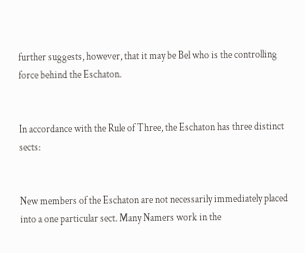further suggests, however, that it may be Bel who is the controlling force behind the Eschaton.


In accordance with the Rule of Three, the Eschaton has three distinct sects:


New members of the Eschaton are not necessarily immediately placed into a one particular sect. Many Namers work in the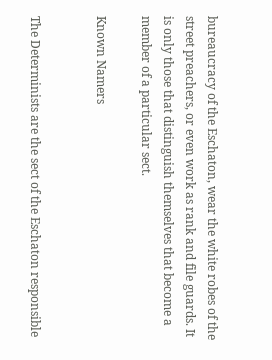bureaucracy of the Eschaton, wear the white robes of the street preachers, or even work as rank and file guards. It is only those that distinguish themselves that become a member of a particular sect.

Known Namers


The Determinists are the sect of the Eschaton responsible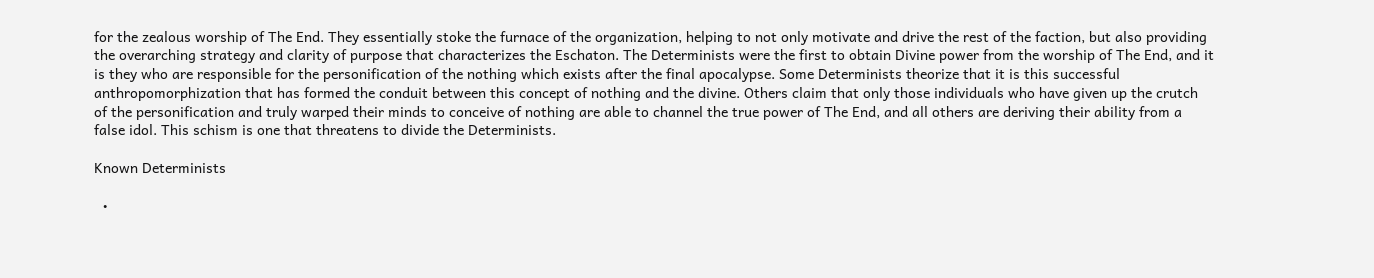for the zealous worship of The End. They essentially stoke the furnace of the organization, helping to not only motivate and drive the rest of the faction, but also providing the overarching strategy and clarity of purpose that characterizes the Eschaton. The Determinists were the first to obtain Divine power from the worship of The End, and it is they who are responsible for the personification of the nothing which exists after the final apocalypse. Some Determinists theorize that it is this successful anthropomorphization that has formed the conduit between this concept of nothing and the divine. Others claim that only those individuals who have given up the crutch of the personification and truly warped their minds to conceive of nothing are able to channel the true power of The End, and all others are deriving their ability from a false idol. This schism is one that threatens to divide the Determinists.

Known Determinists

  •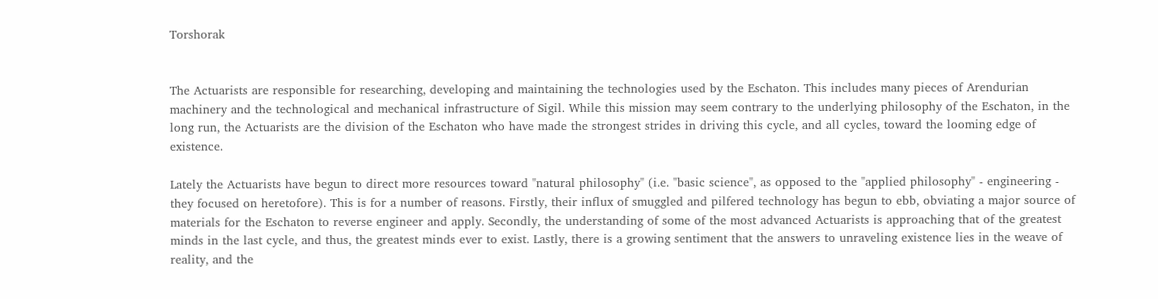Torshorak


The Actuarists are responsible for researching, developing and maintaining the technologies used by the Eschaton. This includes many pieces of Arendurian machinery and the technological and mechanical infrastructure of Sigil. While this mission may seem contrary to the underlying philosophy of the Eschaton, in the long run, the Actuarists are the division of the Eschaton who have made the strongest strides in driving this cycle, and all cycles, toward the looming edge of existence.

Lately the Actuarists have begun to direct more resources toward "natural philosophy" (i.e. "basic science", as opposed to the "applied philosophy" - engineering - they focused on heretofore). This is for a number of reasons. Firstly, their influx of smuggled and pilfered technology has begun to ebb, obviating a major source of materials for the Eschaton to reverse engineer and apply. Secondly, the understanding of some of the most advanced Actuarists is approaching that of the greatest minds in the last cycle, and thus, the greatest minds ever to exist. Lastly, there is a growing sentiment that the answers to unraveling existence lies in the weave of reality, and the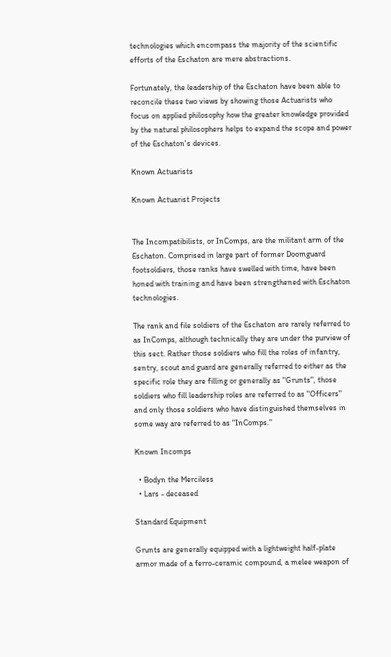technologies which encompass the majority of the scientific efforts of the Eschaton are mere abstractions.

Fortunately, the leadership of the Eschaton have been able to reconcile these two views by showing those Actuarists who focus on applied philosophy how the greater knowledge provided by the natural philosophers helps to expand the scope and power of the Eschaton's devices.

Known Actuarists

Known Actuarist Projects


The Incompatibilists, or InComps, are the militant arm of the Eschaton. Comprised in large part of former Doomguard footsoldiers, those ranks have swelled with time, have been honed with training and have been strengthened with Eschaton technologies.

The rank and file soldiers of the Eschaton are rarely referred to as InComps, although technically they are under the purview of this sect. Rather those soldiers who fill the roles of infantry, sentry, scout and guard are generally referred to either as the specific role they are filling or generally as "Grunts", those soldiers who fill leadership roles are referred to as "Officers" and only those soldiers who have distinguished themselves in some way are referred to as "InComps."

Known Incomps

  • Bodyn the Merciless
  • Lars - deceased

Standard Equipment

Grunts are generally equipped with a lightweight half-plate armor made of a ferro-ceramic compound, a melee weapon of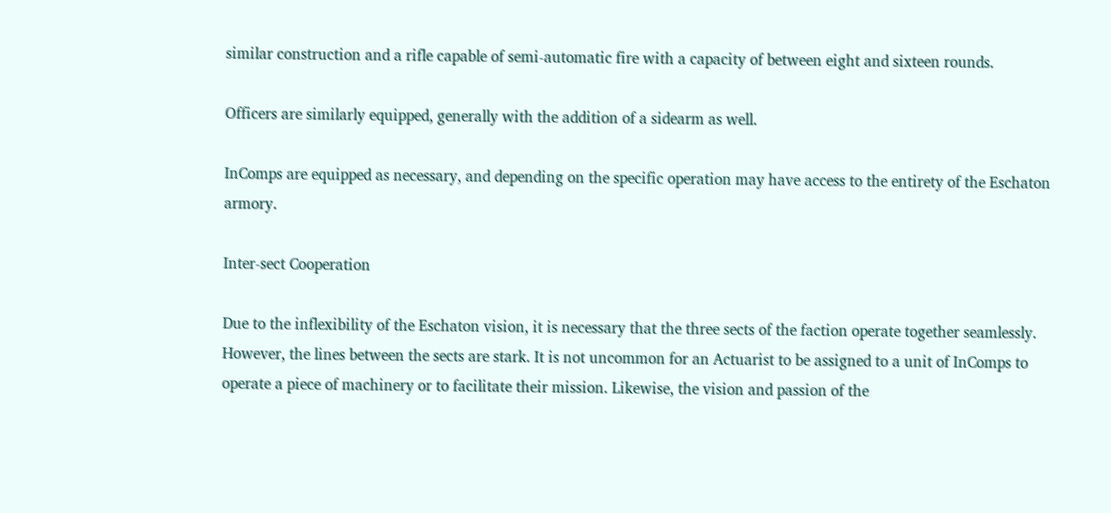similar construction and a rifle capable of semi-automatic fire with a capacity of between eight and sixteen rounds.

Officers are similarly equipped, generally with the addition of a sidearm as well.

InComps are equipped as necessary, and depending on the specific operation may have access to the entirety of the Eschaton armory.

Inter-sect Cooperation

Due to the inflexibility of the Eschaton vision, it is necessary that the three sects of the faction operate together seamlessly. However, the lines between the sects are stark. It is not uncommon for an Actuarist to be assigned to a unit of InComps to operate a piece of machinery or to facilitate their mission. Likewise, the vision and passion of the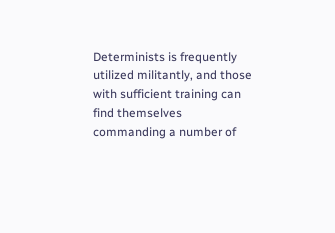Determinists is frequently utilized militantly, and those with sufficient training can find themselves commanding a number of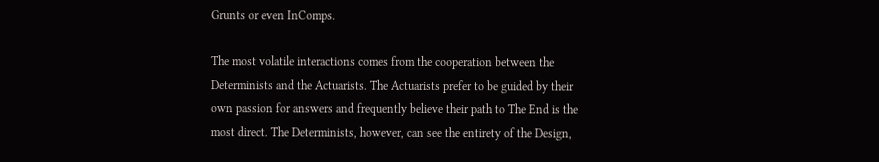Grunts or even InComps.

The most volatile interactions comes from the cooperation between the Determinists and the Actuarists. The Actuarists prefer to be guided by their own passion for answers and frequently believe their path to The End is the most direct. The Determinists, however, can see the entirety of the Design,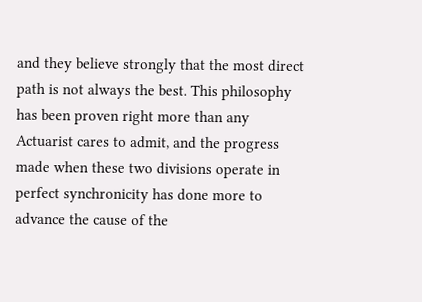and they believe strongly that the most direct path is not always the best. This philosophy has been proven right more than any Actuarist cares to admit, and the progress made when these two divisions operate in perfect synchronicity has done more to advance the cause of the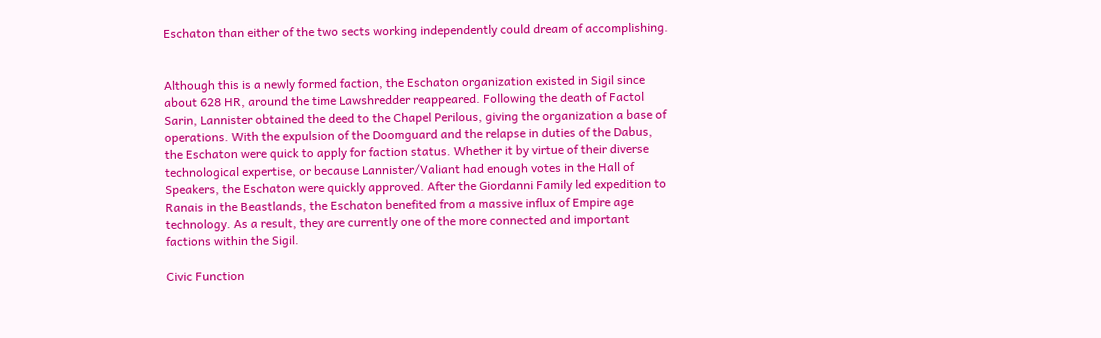Eschaton than either of the two sects working independently could dream of accomplishing.


Although this is a newly formed faction, the Eschaton organization existed in Sigil since about 628 HR, around the time Lawshredder reappeared. Following the death of Factol Sarin, Lannister obtained the deed to the Chapel Perilous, giving the organization a base of operations. With the expulsion of the Doomguard and the relapse in duties of the Dabus, the Eschaton were quick to apply for faction status. Whether it by virtue of their diverse technological expertise, or because Lannister/Valiant had enough votes in the Hall of Speakers, the Eschaton were quickly approved. After the Giordanni Family led expedition to Ranais in the Beastlands, the Eschaton benefited from a massive influx of Empire age technology. As a result, they are currently one of the more connected and important factions within the Sigil.

Civic Function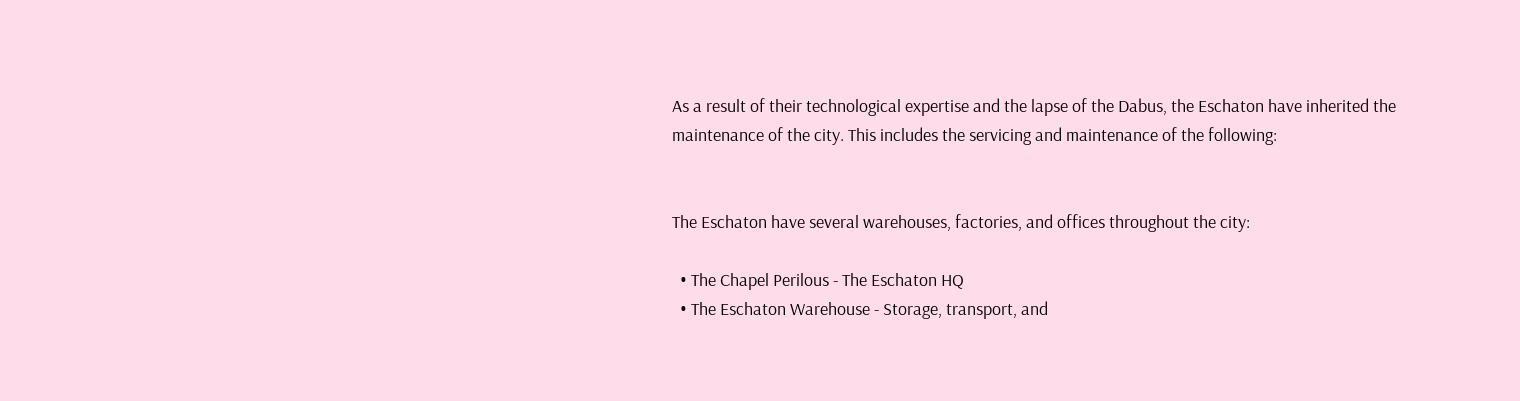As a result of their technological expertise and the lapse of the Dabus, the Eschaton have inherited the maintenance of the city. This includes the servicing and maintenance of the following:


The Eschaton have several warehouses, factories, and offices throughout the city:

  • The Chapel Perilous - The Eschaton HQ
  • The Eschaton Warehouse - Storage, transport, and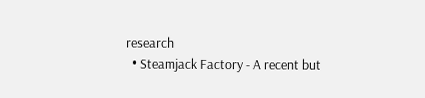research
  • Steamjack Factory - A recent but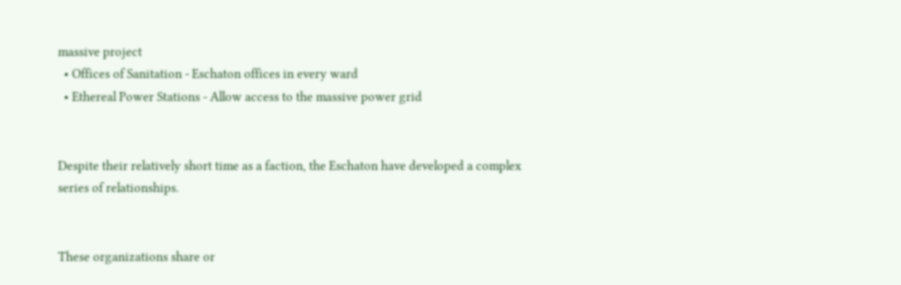massive project
  • Offices of Sanitation - Eschaton offices in every ward
  • Ethereal Power Stations - Allow access to the massive power grid


Despite their relatively short time as a faction, the Eschaton have developed a complex series of relationships.


These organizations share or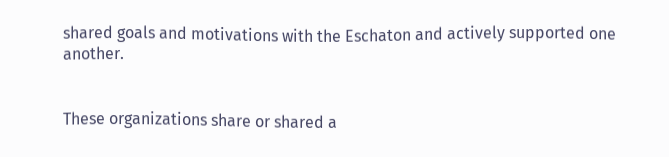shared goals and motivations with the Eschaton and actively supported one another.


These organizations share or shared a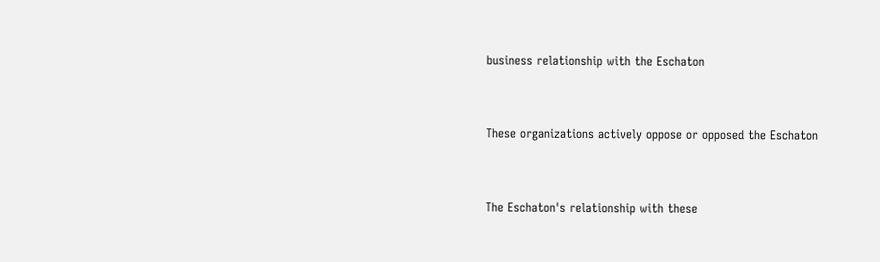business relationship with the Eschaton


These organizations actively oppose or opposed the Eschaton


The Eschaton's relationship with these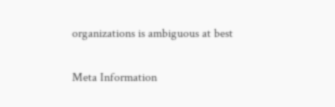organizations is ambiguous at best

Meta Information